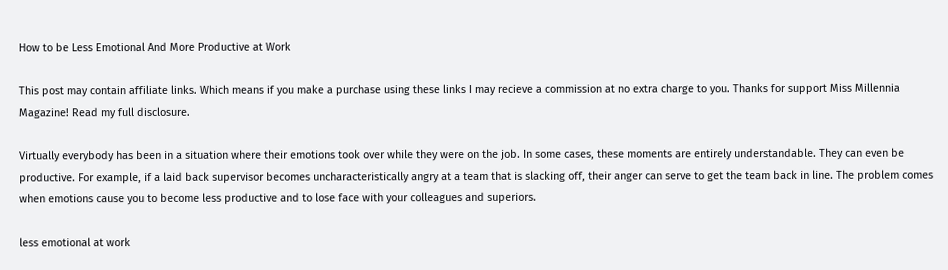How to be Less Emotional And More Productive at Work

This post may contain affiliate links. Which means if you make a purchase using these links I may recieve a commission at no extra charge to you. Thanks for support Miss Millennia Magazine! Read my full disclosure.

Virtually everybody has been in a situation where their emotions took over while they were on the job. In some cases, these moments are entirely understandable. They can even be productive. For example, if a laid back supervisor becomes uncharacteristically angry at a team that is slacking off, their anger can serve to get the team back in line. The problem comes when emotions cause you to become less productive and to lose face with your colleagues and superiors.

less emotional at work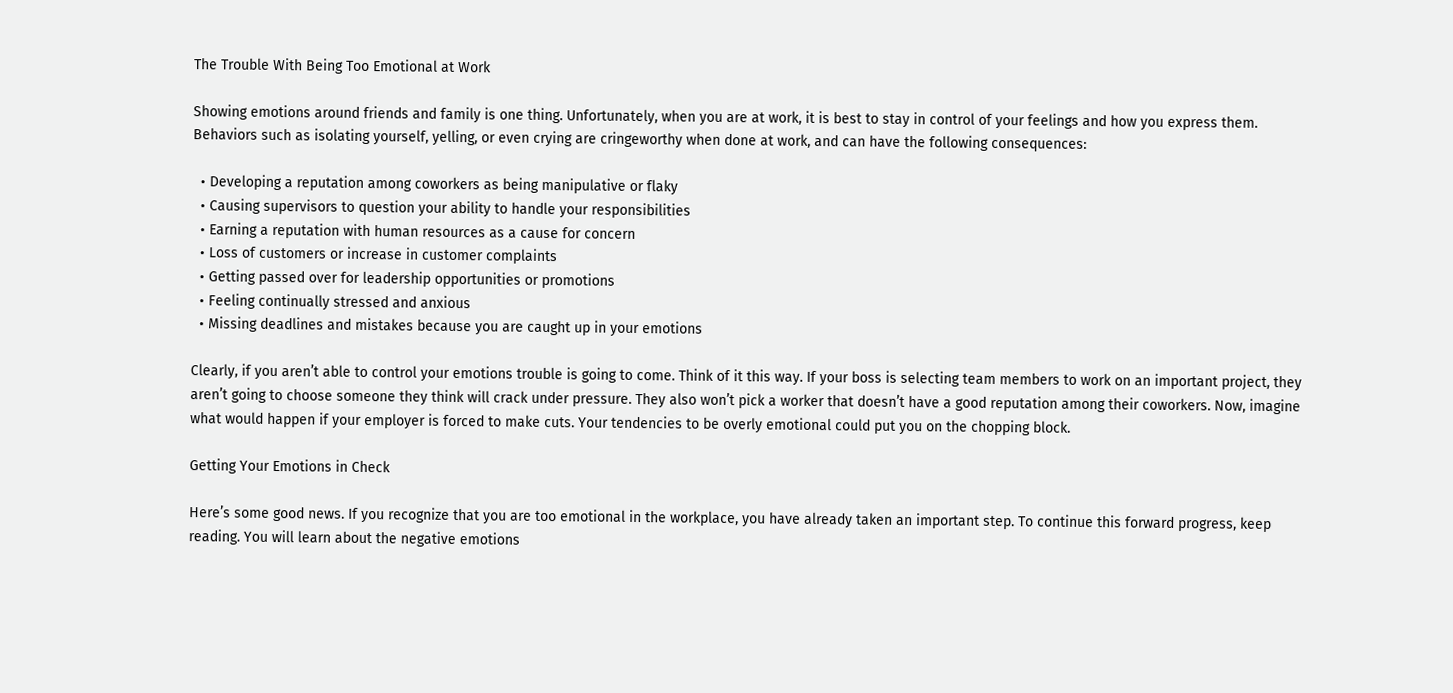The Trouble With Being Too Emotional at Work

Showing emotions around friends and family is one thing. Unfortunately, when you are at work, it is best to stay in control of your feelings and how you express them. Behaviors such as isolating yourself, yelling, or even crying are cringeworthy when done at work, and can have the following consequences:

  • Developing a reputation among coworkers as being manipulative or flaky
  • Causing supervisors to question your ability to handle your responsibilities
  • Earning a reputation with human resources as a cause for concern
  • Loss of customers or increase in customer complaints
  • Getting passed over for leadership opportunities or promotions
  • Feeling continually stressed and anxious
  • Missing deadlines and mistakes because you are caught up in your emotions

Clearly, if you aren’t able to control your emotions trouble is going to come. Think of it this way. If your boss is selecting team members to work on an important project, they aren’t going to choose someone they think will crack under pressure. They also won’t pick a worker that doesn’t have a good reputation among their coworkers. Now, imagine what would happen if your employer is forced to make cuts. Your tendencies to be overly emotional could put you on the chopping block.

Getting Your Emotions in Check

Here’s some good news. If you recognize that you are too emotional in the workplace, you have already taken an important step. To continue this forward progress, keep reading. You will learn about the negative emotions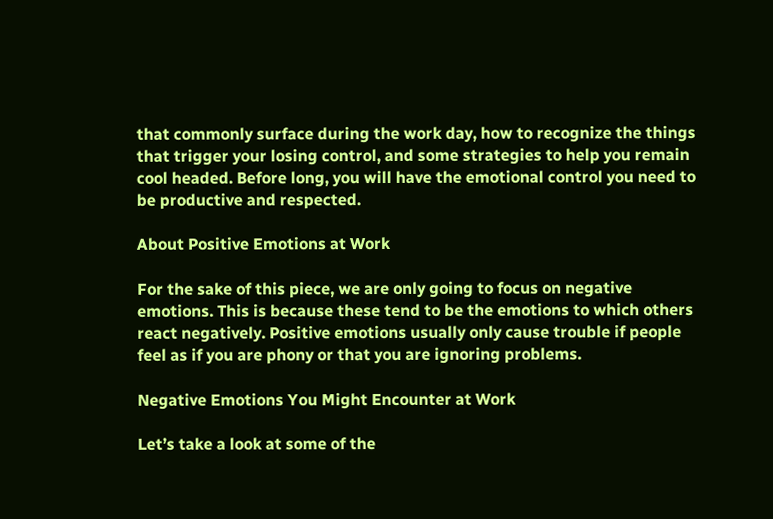that commonly surface during the work day, how to recognize the things that trigger your losing control, and some strategies to help you remain cool headed. Before long, you will have the emotional control you need to be productive and respected.

About Positive Emotions at Work

For the sake of this piece, we are only going to focus on negative emotions. This is because these tend to be the emotions to which others react negatively. Positive emotions usually only cause trouble if people feel as if you are phony or that you are ignoring problems.

Negative Emotions You Might Encounter at Work

Let’s take a look at some of the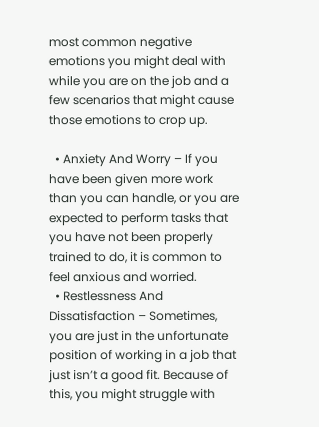most common negative emotions you might deal with while you are on the job and a few scenarios that might cause those emotions to crop up.

  • Anxiety And Worry – If you have been given more work than you can handle, or you are expected to perform tasks that you have not been properly trained to do, it is common to feel anxious and worried.
  • Restlessness And Dissatisfaction – Sometimes, you are just in the unfortunate position of working in a job that just isn’t a good fit. Because of this, you might struggle with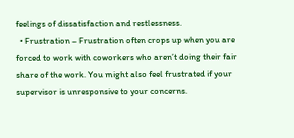feelings of dissatisfaction and restlessness.
  • Frustration – Frustration often crops up when you are forced to work with coworkers who aren’t doing their fair share of the work. You might also feel frustrated if your supervisor is unresponsive to your concerns.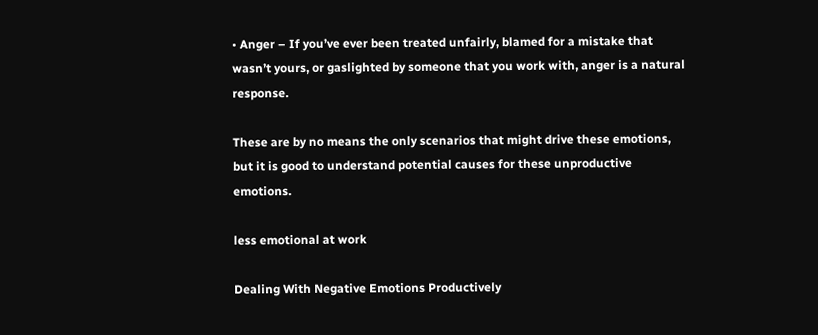• Anger – If you’ve ever been treated unfairly, blamed for a mistake that wasn’t yours, or gaslighted by someone that you work with, anger is a natural response.

These are by no means the only scenarios that might drive these emotions, but it is good to understand potential causes for these unproductive emotions.

less emotional at work

Dealing With Negative Emotions Productively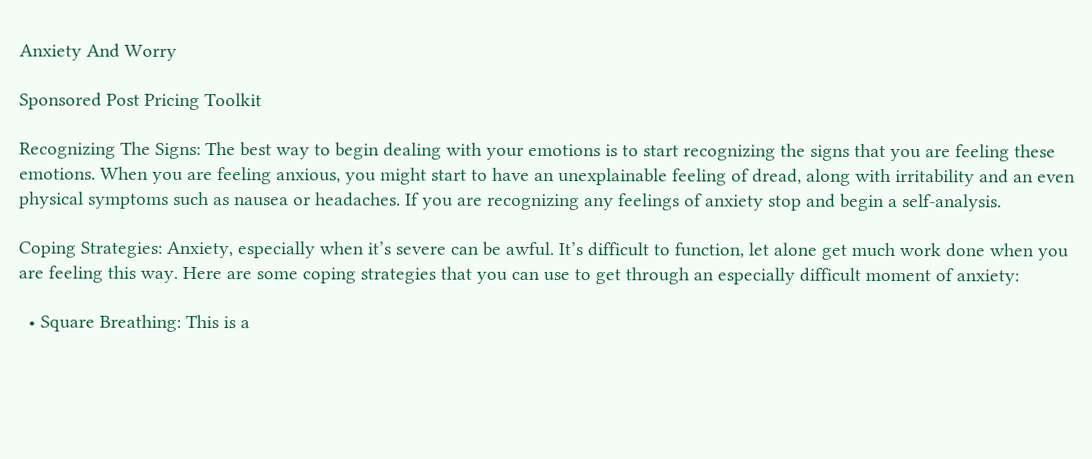Anxiety And Worry

Sponsored Post Pricing Toolkit

Recognizing The Signs: The best way to begin dealing with your emotions is to start recognizing the signs that you are feeling these emotions. When you are feeling anxious, you might start to have an unexplainable feeling of dread, along with irritability and an even physical symptoms such as nausea or headaches. If you are recognizing any feelings of anxiety stop and begin a self-analysis.

Coping Strategies: Anxiety, especially when it’s severe can be awful. It’s difficult to function, let alone get much work done when you are feeling this way. Here are some coping strategies that you can use to get through an especially difficult moment of anxiety:

  • Square Breathing: This is a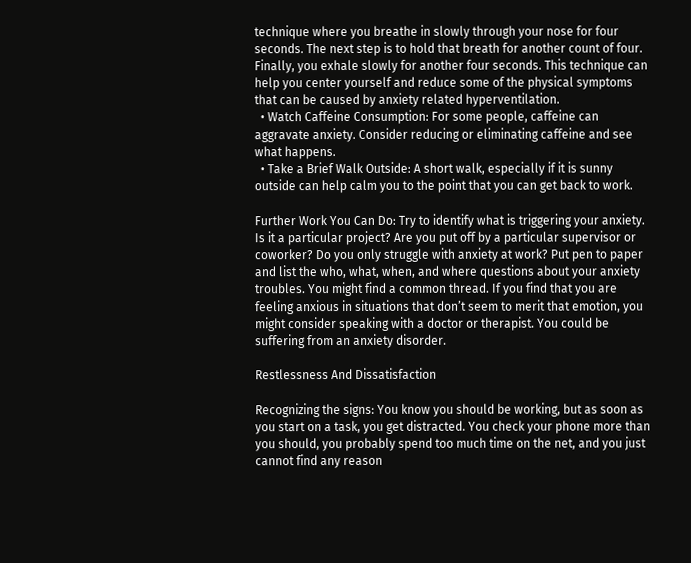technique where you breathe in slowly through your nose for four seconds. The next step is to hold that breath for another count of four. Finally, you exhale slowly for another four seconds. This technique can help you center yourself and reduce some of the physical symptoms that can be caused by anxiety related hyperventilation.
  • Watch Caffeine Consumption: For some people, caffeine can aggravate anxiety. Consider reducing or eliminating caffeine and see what happens.
  • Take a Brief Walk Outside: A short walk, especially if it is sunny outside can help calm you to the point that you can get back to work.

Further Work You Can Do: Try to identify what is triggering your anxiety. Is it a particular project? Are you put off by a particular supervisor or coworker? Do you only struggle with anxiety at work? Put pen to paper and list the who, what, when, and where questions about your anxiety troubles. You might find a common thread. If you find that you are feeling anxious in situations that don’t seem to merit that emotion, you might consider speaking with a doctor or therapist. You could be suffering from an anxiety disorder.

Restlessness And Dissatisfaction

Recognizing the signs: You know you should be working, but as soon as you start on a task, you get distracted. You check your phone more than you should, you probably spend too much time on the net, and you just cannot find any reason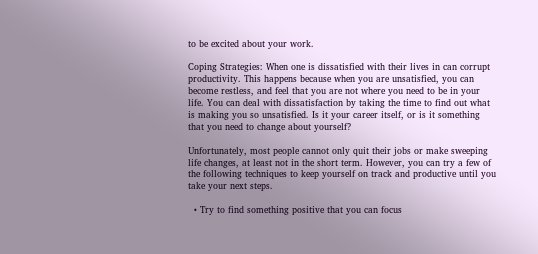to be excited about your work.

Coping Strategies: When one is dissatisfied with their lives in can corrupt productivity. This happens because when you are unsatisfied, you can become restless, and feel that you are not where you need to be in your life. You can deal with dissatisfaction by taking the time to find out what is making you so unsatisfied. Is it your career itself, or is it something that you need to change about yourself?

Unfortunately, most people cannot only quit their jobs or make sweeping life changes, at least not in the short term. However, you can try a few of the following techniques to keep yourself on track and productive until you take your next steps.

  • Try to find something positive that you can focus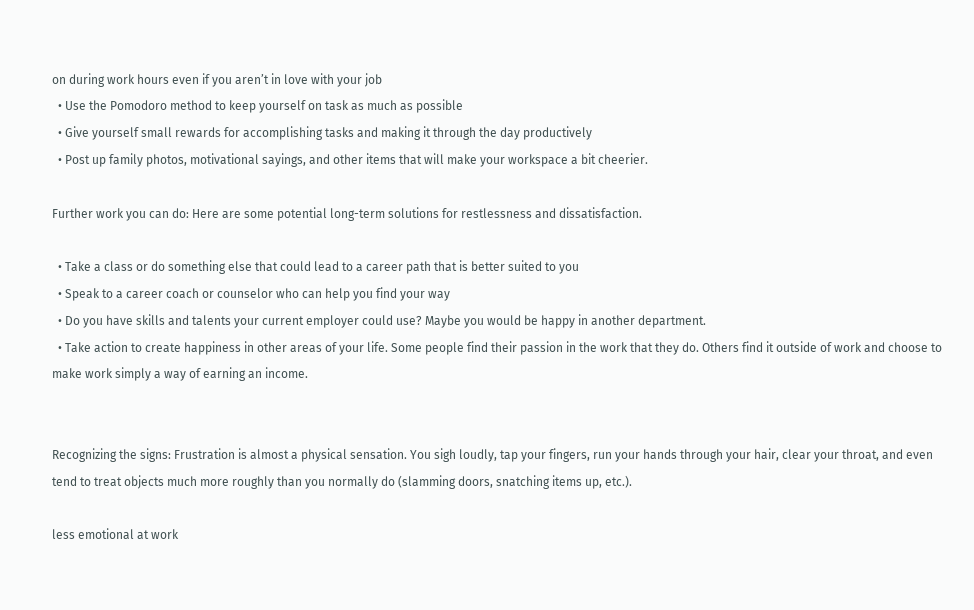on during work hours even if you aren’t in love with your job
  • Use the Pomodoro method to keep yourself on task as much as possible
  • Give yourself small rewards for accomplishing tasks and making it through the day productively
  • Post up family photos, motivational sayings, and other items that will make your workspace a bit cheerier.

Further work you can do: Here are some potential long-term solutions for restlessness and dissatisfaction.

  • Take a class or do something else that could lead to a career path that is better suited to you
  • Speak to a career coach or counselor who can help you find your way
  • Do you have skills and talents your current employer could use? Maybe you would be happy in another department.
  • Take action to create happiness in other areas of your life. Some people find their passion in the work that they do. Others find it outside of work and choose to make work simply a way of earning an income.


Recognizing the signs: Frustration is almost a physical sensation. You sigh loudly, tap your fingers, run your hands through your hair, clear your throat, and even tend to treat objects much more roughly than you normally do (slamming doors, snatching items up, etc.).

less emotional at work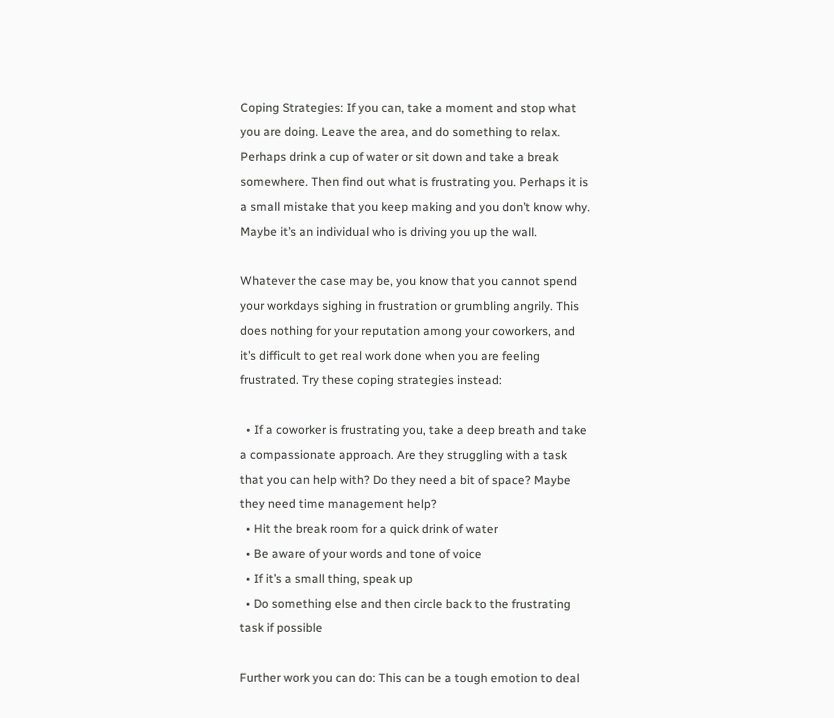Coping Strategies: If you can, take a moment and stop what you are doing. Leave the area, and do something to relax. Perhaps drink a cup of water or sit down and take a break somewhere. Then find out what is frustrating you. Perhaps it is a small mistake that you keep making and you don’t know why. Maybe it’s an individual who is driving you up the wall.

Whatever the case may be, you know that you cannot spend your workdays sighing in frustration or grumbling angrily. This does nothing for your reputation among your coworkers, and it’s difficult to get real work done when you are feeling frustrated. Try these coping strategies instead:

  • If a coworker is frustrating you, take a deep breath and take a compassionate approach. Are they struggling with a task that you can help with? Do they need a bit of space? Maybe they need time management help?
  • Hit the break room for a quick drink of water
  • Be aware of your words and tone of voice
  • If it’s a small thing, speak up
  • Do something else and then circle back to the frustrating task if possible

Further work you can do: This can be a tough emotion to deal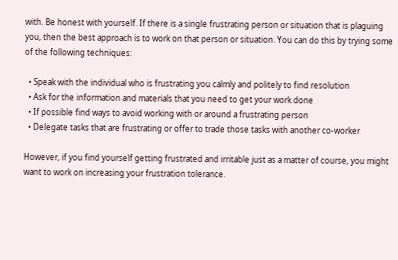with. Be honest with yourself. If there is a single frustrating person or situation that is plaguing you, then the best approach is to work on that person or situation. You can do this by trying some of the following techniques:

  • Speak with the individual who is frustrating you calmly and politely to find resolution
  • Ask for the information and materials that you need to get your work done
  • If possible find ways to avoid working with or around a frustrating person
  • Delegate tasks that are frustrating or offer to trade those tasks with another co-worker

However, if you find yourself getting frustrated and irritable just as a matter of course, you might want to work on increasing your frustration tolerance.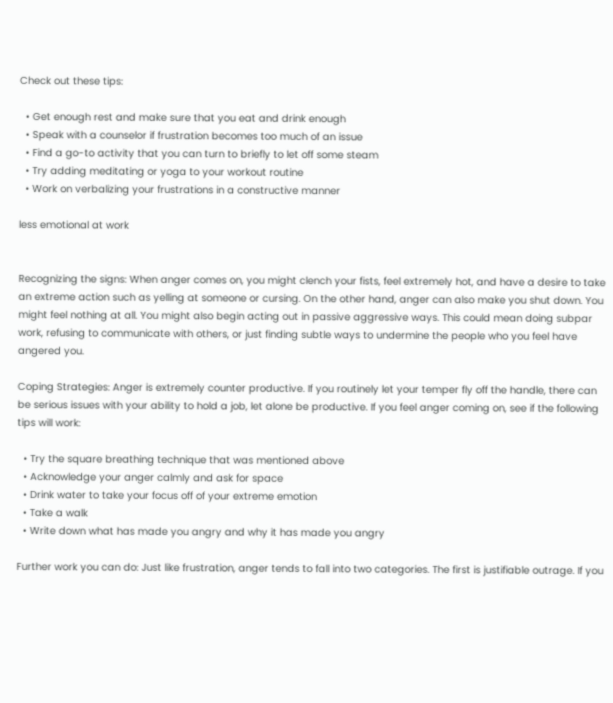Check out these tips:

  • Get enough rest and make sure that you eat and drink enough
  • Speak with a counselor if frustration becomes too much of an issue
  • Find a go-to activity that you can turn to briefly to let off some steam
  • Try adding meditating or yoga to your workout routine
  • Work on verbalizing your frustrations in a constructive manner

less emotional at work


Recognizing the signs: When anger comes on, you might clench your fists, feel extremely hot, and have a desire to take an extreme action such as yelling at someone or cursing. On the other hand, anger can also make you shut down. You might feel nothing at all. You might also begin acting out in passive aggressive ways. This could mean doing subpar work, refusing to communicate with others, or just finding subtle ways to undermine the people who you feel have angered you.

Coping Strategies: Anger is extremely counter productive. If you routinely let your temper fly off the handle, there can be serious issues with your ability to hold a job, let alone be productive. If you feel anger coming on, see if the following tips will work:

  • Try the square breathing technique that was mentioned above
  • Acknowledge your anger calmly and ask for space
  • Drink water to take your focus off of your extreme emotion
  • Take a walk
  • Write down what has made you angry and why it has made you angry

Further work you can do: Just like frustration, anger tends to fall into two categories. The first is justifiable outrage. If you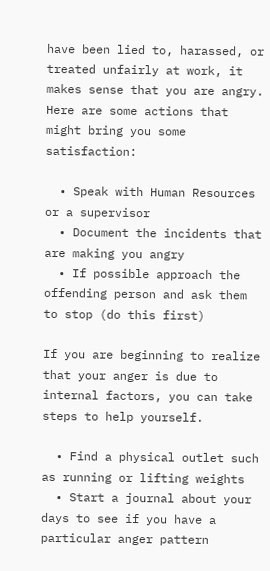have been lied to, harassed, or treated unfairly at work, it makes sense that you are angry. Here are some actions that might bring you some satisfaction:

  • Speak with Human Resources or a supervisor
  • Document the incidents that are making you angry
  • If possible approach the offending person and ask them to stop (do this first)

If you are beginning to realize that your anger is due to internal factors, you can take steps to help yourself.

  • Find a physical outlet such as running or lifting weights
  • Start a journal about your days to see if you have a particular anger pattern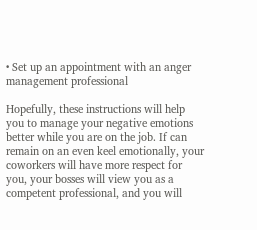• Set up an appointment with an anger management professional

Hopefully, these instructions will help you to manage your negative emotions better while you are on the job. If can remain on an even keel emotionally, your coworkers will have more respect for you, your bosses will view you as a competent professional, and you will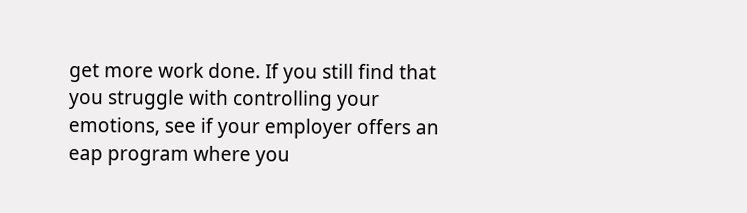get more work done. If you still find that you struggle with controlling your emotions, see if your employer offers an eap program where you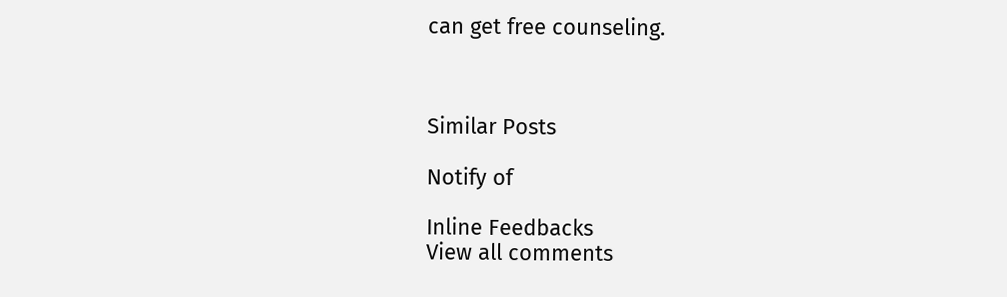can get free counseling.



Similar Posts

Notify of

Inline Feedbacks
View all comments